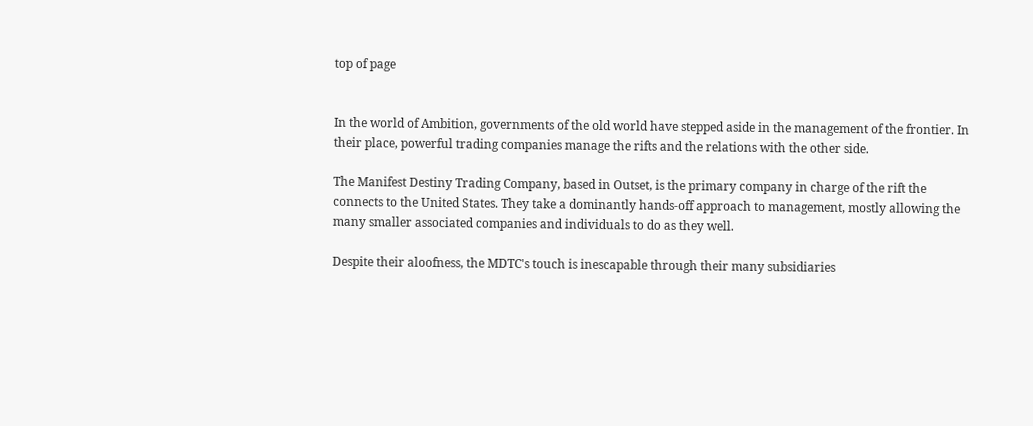top of page


In the world of Ambition, governments of the old world have stepped aside in the management of the frontier. In their place, powerful trading companies manage the rifts and the relations with the other side.

The Manifest Destiny Trading Company, based in Outset, is the primary company in charge of the rift the connects to the United States. They take a dominantly hands-off approach to management, mostly allowing the many smaller associated companies and individuals to do as they well.

Despite their aloofness, the MDTC's touch is inescapable through their many subsidiaries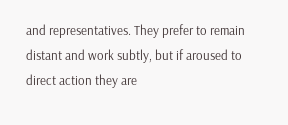and representatives. They prefer to remain distant and work subtly, but if aroused to direct action they are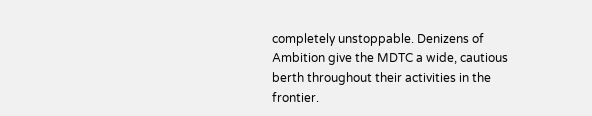completely unstoppable. Denizens of Ambition give the MDTC a wide, cautious berth throughout their activities in the frontier.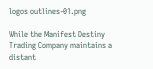logos outlines-01.png

While the Manifest Destiny Trading Company maintains a distant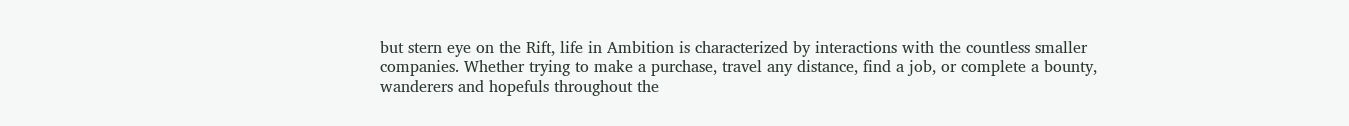but stern eye on the Rift, life in Ambition is characterized by interactions with the countless smaller companies. Whether trying to make a purchase, travel any distance, find a job, or complete a bounty, wanderers and hopefuls throughout the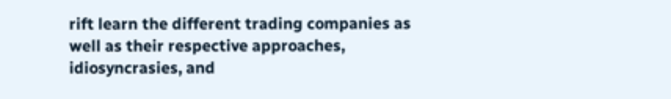rift learn the different trading companies as well as their respective approaches, idiosyncrasies, and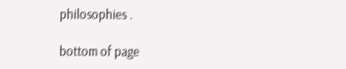philosophies .

bottom of page